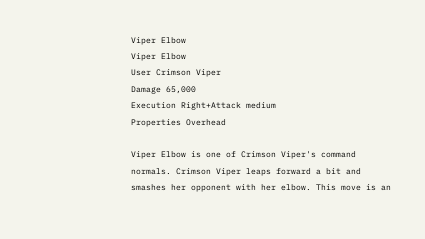Viper Elbow
Viper Elbow
User Crimson Viper
Damage 65,000
Execution Right+Attack medium
Properties Overhead

Viper Elbow is one of Crimson Viper's command normals. Crimson Viper leaps forward a bit and smashes her opponent with her elbow. This move is an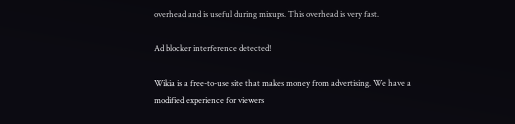overhead and is useful during mixups. This overhead is very fast.

Ad blocker interference detected!

Wikia is a free-to-use site that makes money from advertising. We have a modified experience for viewers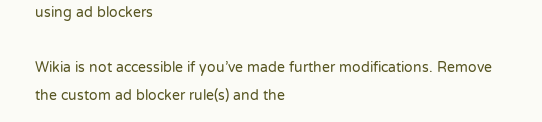using ad blockers

Wikia is not accessible if you’ve made further modifications. Remove the custom ad blocker rule(s) and the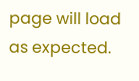page will load as expected.